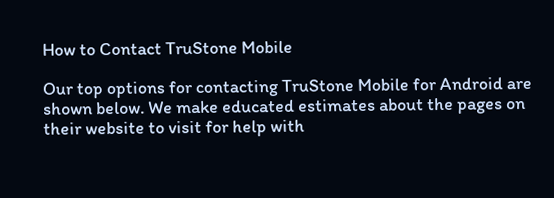How to Contact TruStone Mobile

Our top options for contacting TruStone Mobile for Android are shown below. We make educated estimates about the pages on their website to visit for help with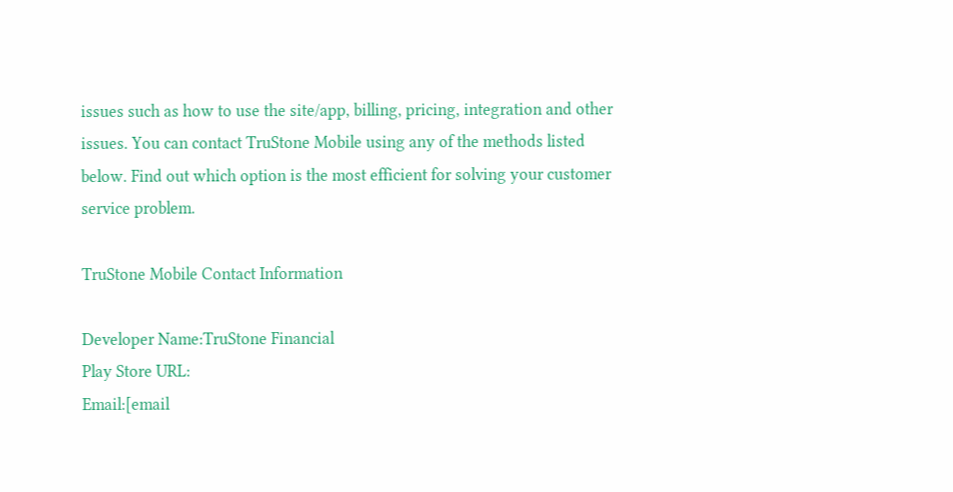issues such as how to use the site/app, billing, pricing, integration and other issues. You can contact TruStone Mobile using any of the methods listed below. Find out which option is the most efficient for solving your customer service problem.

TruStone Mobile Contact Information

Developer Name:TruStone Financial
Play Store URL:
Email:[email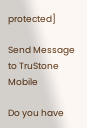protected]

Send Message to TruStone Mobile

Do you have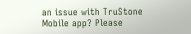an issue with TruStone Mobile app? Please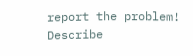report the problem! Describe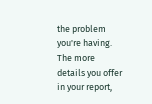the problem you're having. The more details you offer in your report,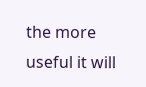the more useful it will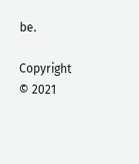be.

Copyright © 2021